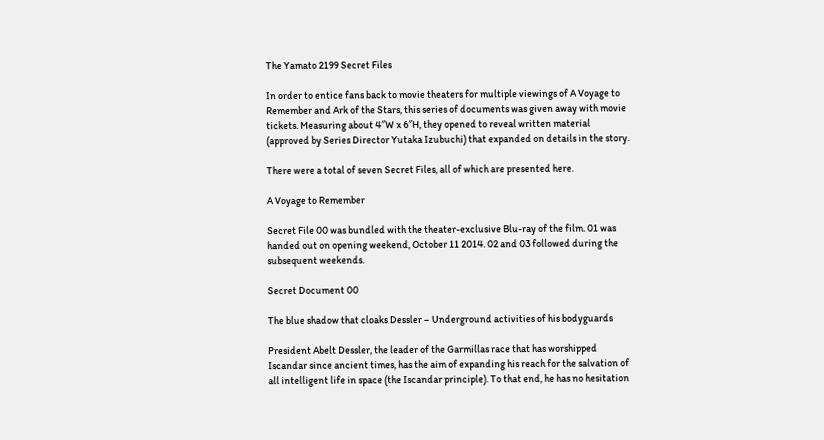The Yamato 2199 Secret Files

In order to entice fans back to movie theaters for multiple viewings of A Voyage to Remember and Ark of the Stars, this series of documents was given away with movie tickets. Measuring about 4″W x 6″H, they opened to reveal written material (approved by Series Director Yutaka Izubuchi) that expanded on details in the story.

There were a total of seven Secret Files, all of which are presented here.

A Voyage to Remember

Secret File 00 was bundled with the theater-exclusive Blu-ray of the film. 01 was handed out on opening weekend, October 11 2014. 02 and 03 followed during the subsequent weekends.

Secret Document 00

The blue shadow that cloaks Dessler – Underground activities of his bodyguards

President Abelt Dessler, the leader of the Garmillas race that has worshipped Iscandar since ancient times, has the aim of expanding his reach for the salvation of all intelligent life in space (the Iscandar principle). To that end, he has no hesitation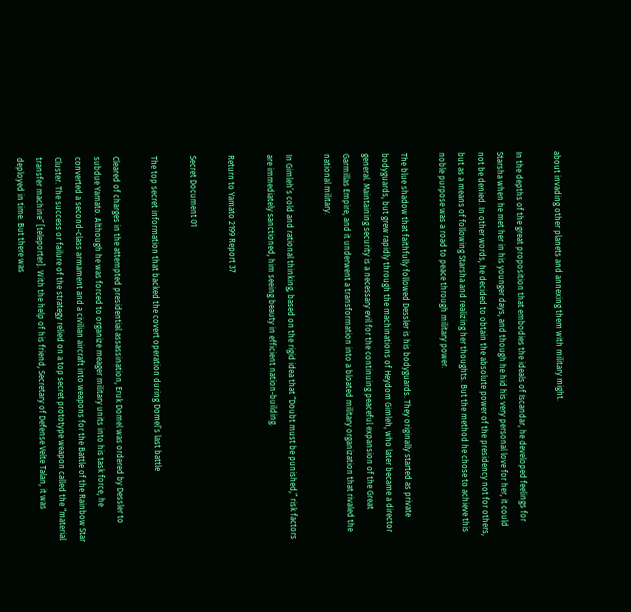about invading other planets and annexing them with military might.

In the depths of the great proposition that embodies the ideals of Iscandar, he developed feelings for Starsha when he met her in his younger days, and though he hid his very personal love for her, it could not be denied. In other words, he decided to obtain the absolute power of the presidency not for others, but as a means of following Starsha and realizing her thoughts. But the method he chose to achieve this noble purpose was a road to peace through military power.

The blue shadow that faithfully followed Dessler is his bodyguards. They originally started as private bodyguards, but grew rapidly through the machinations of Heydom Gimleh, who later became a director general. Maintaining security is a necessary evil for the continuing peaceful expansion of the Great Garmillas Empire, and it underwent a transformation into a bloated military organization that rivaled the national military.

In Gimleh’s cold and rational thinking, based on the rigid idea that “Doubt must be punished,” risk factors are immediately sanctioned, him seeing beauty in efficient nation-building.

Return to Yamato 2199 Report 37

Secret Document 01

The top secret information that backed the covert operation during Domel’s last battle

Cleared of charges in the attempted presidential assassination, Eruk Domel was ordered by Dessler to subdue Yamato. Although he was forced to organize meager military units into his task force, he converted a second-class armament and a civilian aircraft into weapons for the Battle of the Rainbow Star Cluster. The success or failure of the strategy relied on a top secret prototype weapon called the “material transfer machine” [teleporter]. With the help of his friend, Secretary of Defense Velte Talan, it was deployed in time. But there was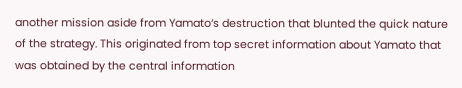another mission aside from Yamato‘s destruction that blunted the quick nature of the strategy. This originated from top secret information about Yamato that was obtained by the central information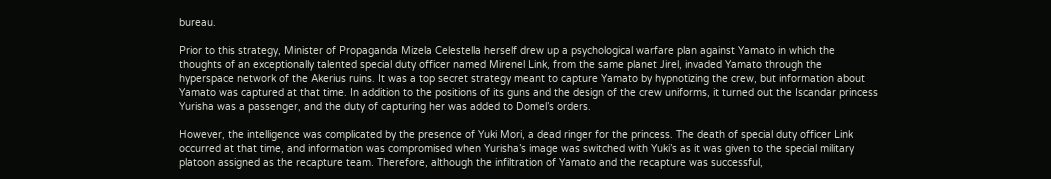bureau.

Prior to this strategy, Minister of Propaganda Mizela Celestella herself drew up a psychological warfare plan against Yamato in which the thoughts of an exceptionally talented special duty officer named Mirenel Link, from the same planet Jirel, invaded Yamato through the hyperspace network of the Akerius ruins. It was a top secret strategy meant to capture Yamato by hypnotizing the crew, but information about Yamato was captured at that time. In addition to the positions of its guns and the design of the crew uniforms, it turned out the Iscandar princess Yurisha was a passenger, and the duty of capturing her was added to Domel’s orders.

However, the intelligence was complicated by the presence of Yuki Mori, a dead ringer for the princess. The death of special duty officer Link occurred at that time, and information was compromised when Yurisha’s image was switched with Yuki’s as it was given to the special military platoon assigned as the recapture team. Therefore, although the infiltration of Yamato and the recapture was successful,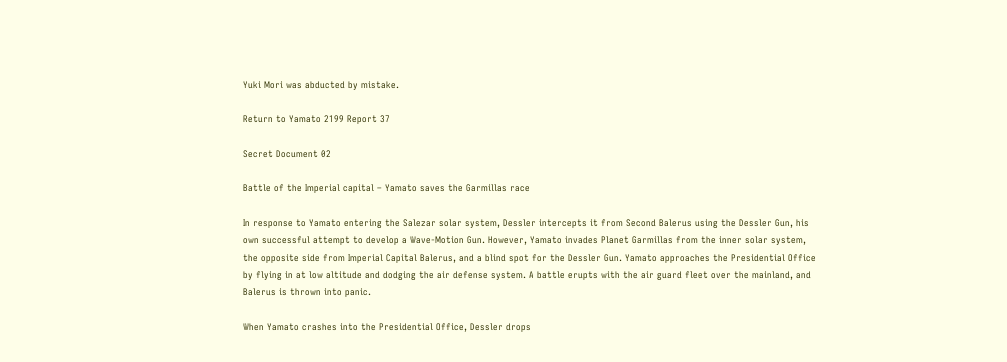Yuki Mori was abducted by mistake.

Return to Yamato 2199 Report 37

Secret Document 02

Battle of the Imperial capital – Yamato saves the Garmillas race

In response to Yamato entering the Salezar solar system, Dessler intercepts it from Second Balerus using the Dessler Gun, his own successful attempt to develop a Wave-Motion Gun. However, Yamato invades Planet Garmillas from the inner solar system, the opposite side from Imperial Capital Balerus, and a blind spot for the Dessler Gun. Yamato approaches the Presidential Office by flying in at low altitude and dodging the air defense system. A battle erupts with the air guard fleet over the mainland, and Balerus is thrown into panic.

When Yamato crashes into the Presidential Office, Dessler drops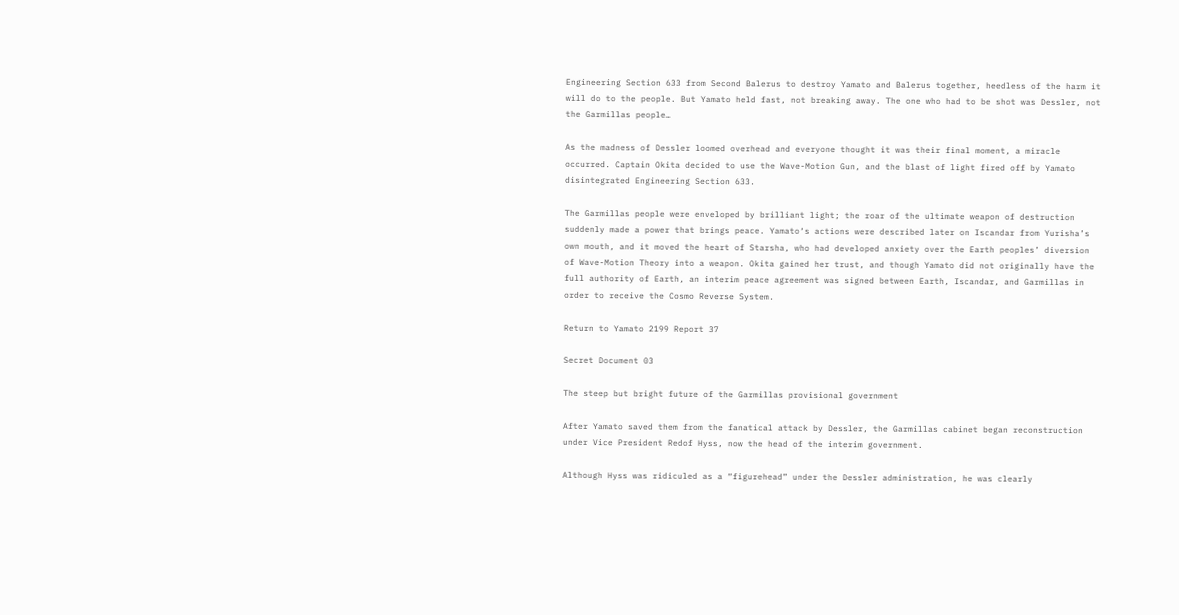Engineering Section 633 from Second Balerus to destroy Yamato and Balerus together, heedless of the harm it will do to the people. But Yamato held fast, not breaking away. The one who had to be shot was Dessler, not the Garmillas people…

As the madness of Dessler loomed overhead and everyone thought it was their final moment, a miracle occurred. Captain Okita decided to use the Wave-Motion Gun, and the blast of light fired off by Yamato disintegrated Engineering Section 633.

The Garmillas people were enveloped by brilliant light; the roar of the ultimate weapon of destruction suddenly made a power that brings peace. Yamato‘s actions were described later on Iscandar from Yurisha’s own mouth, and it moved the heart of Starsha, who had developed anxiety over the Earth peoples’ diversion of Wave-Motion Theory into a weapon. Okita gained her trust, and though Yamato did not originally have the full authority of Earth, an interim peace agreement was signed between Earth, Iscandar, and Garmillas in order to receive the Cosmo Reverse System.

Return to Yamato 2199 Report 37

Secret Document 03

The steep but bright future of the Garmillas provisional government

After Yamato saved them from the fanatical attack by Dessler, the Garmillas cabinet began reconstruction under Vice President Redof Hyss, now the head of the interim government.

Although Hyss was ridiculed as a “figurehead” under the Dessler administration, he was clearly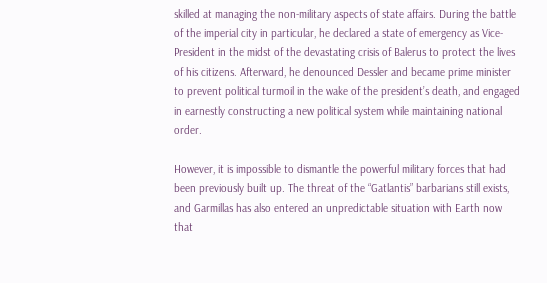skilled at managing the non-military aspects of state affairs. During the battle of the imperial city in particular, he declared a state of emergency as Vice-President in the midst of the devastating crisis of Balerus to protect the lives of his citizens. Afterward, he denounced Dessler and became prime minister to prevent political turmoil in the wake of the president’s death, and engaged in earnestly constructing a new political system while maintaining national order.

However, it is impossible to dismantle the powerful military forces that had been previously built up. The threat of the “Gatlantis” barbarians still exists, and Garmillas has also entered an unpredictable situation with Earth now that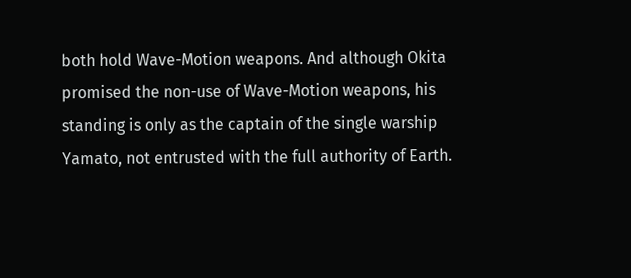both hold Wave-Motion weapons. And although Okita promised the non-use of Wave-Motion weapons, his standing is only as the captain of the single warship Yamato, not entrusted with the full authority of Earth.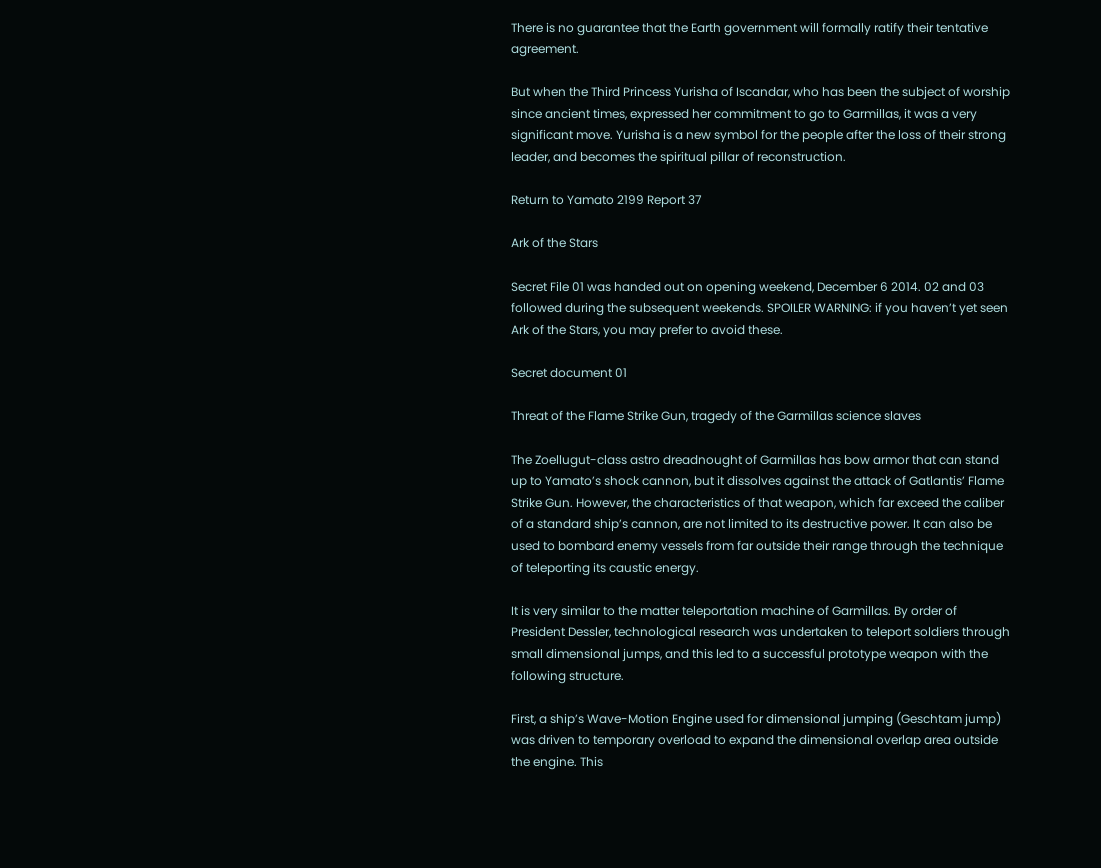There is no guarantee that the Earth government will formally ratify their tentative agreement.

But when the Third Princess Yurisha of Iscandar, who has been the subject of worship since ancient times, expressed her commitment to go to Garmillas, it was a very significant move. Yurisha is a new symbol for the people after the loss of their strong leader, and becomes the spiritual pillar of reconstruction.

Return to Yamato 2199 Report 37

Ark of the Stars

Secret File 01 was handed out on opening weekend, December 6 2014. 02 and 03 followed during the subsequent weekends. SPOILER WARNING: if you haven’t yet seen Ark of the Stars, you may prefer to avoid these.

Secret document 01

Threat of the Flame Strike Gun, tragedy of the Garmillas science slaves

The Zoellugut-class astro dreadnought of Garmillas has bow armor that can stand up to Yamato’s shock cannon, but it dissolves against the attack of Gatlantis’ Flame Strike Gun. However, the characteristics of that weapon, which far exceed the caliber of a standard ship’s cannon, are not limited to its destructive power. It can also be used to bombard enemy vessels from far outside their range through the technique of teleporting its caustic energy.

It is very similar to the matter teleportation machine of Garmillas. By order of President Dessler, technological research was undertaken to teleport soldiers through small dimensional jumps, and this led to a successful prototype weapon with the following structure.

First, a ship’s Wave-Motion Engine used for dimensional jumping (Geschtam jump) was driven to temporary overload to expand the dimensional overlap area outside the engine. This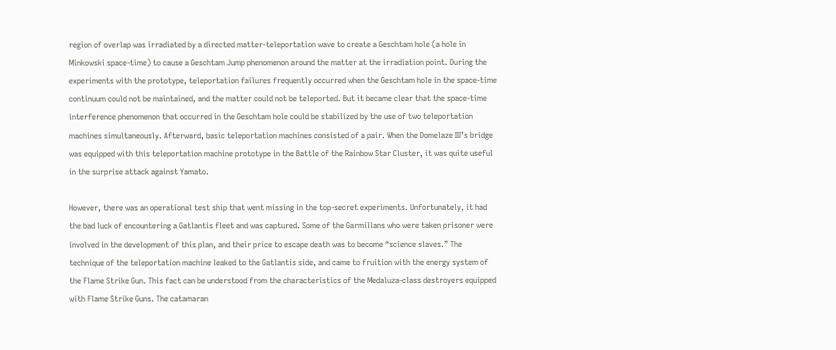region of overlap was irradiated by a directed matter-teleportation wave to create a Geschtam hole (a hole in Minkowski space-time) to cause a Geschtam Jump phenomenon around the matter at the irradiation point. During the experiments with the prototype, teleportation failures frequently occurred when the Geschtam hole in the space-time continuum could not be maintained, and the matter could not be teleported. But it became clear that the space-time interference phenomenon that occurred in the Geschtam hole could be stabilized by the use of two teleportation machines simultaneously. Afterward, basic teleportation machines consisted of a pair. When the Domelaze III’s bridge was equipped with this teleportation machine prototype in the Battle of the Rainbow Star Cluster, it was quite useful in the surprise attack against Yamato.

However, there was an operational test ship that went missing in the top-secret experiments. Unfortunately, it had the bad luck of encountering a Gatlantis fleet and was captured. Some of the Garmillans who were taken prisoner were involved in the development of this plan, and their price to escape death was to become “science slaves.” The technique of the teleportation machine leaked to the Gatlantis side, and came to fruition with the energy system of the Flame Strike Gun. This fact can be understood from the characteristics of the Medaluza-class destroyers equipped with Flame Strike Guns. The catamaran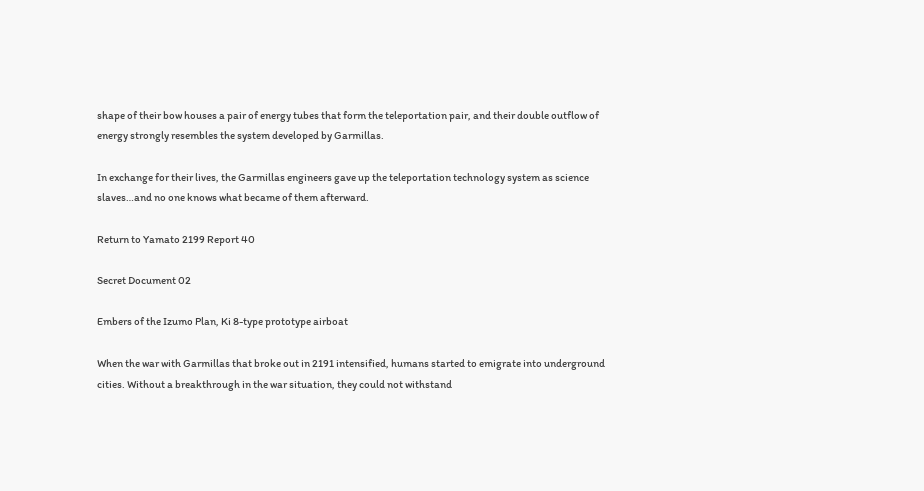shape of their bow houses a pair of energy tubes that form the teleportation pair, and their double outflow of energy strongly resembles the system developed by Garmillas.

In exchange for their lives, the Garmillas engineers gave up the teleportation technology system as science slaves…and no one knows what became of them afterward.

Return to Yamato 2199 Report 40

Secret Document 02

Embers of the Izumo Plan, Ki 8-type prototype airboat

When the war with Garmillas that broke out in 2191 intensified, humans started to emigrate into underground cities. Without a breakthrough in the war situation, they could not withstand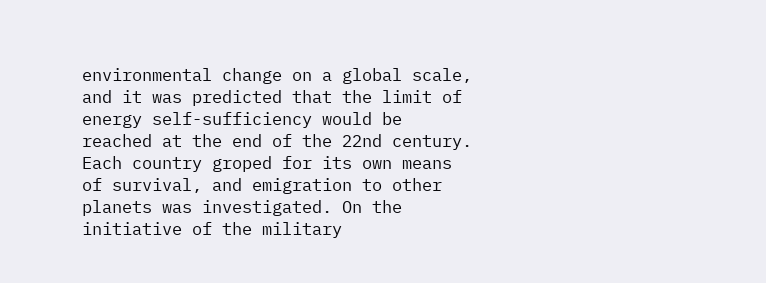environmental change on a global scale, and it was predicted that the limit of energy self-sufficiency would be reached at the end of the 22nd century. Each country groped for its own means of survival, and emigration to other planets was investigated. On the initiative of the military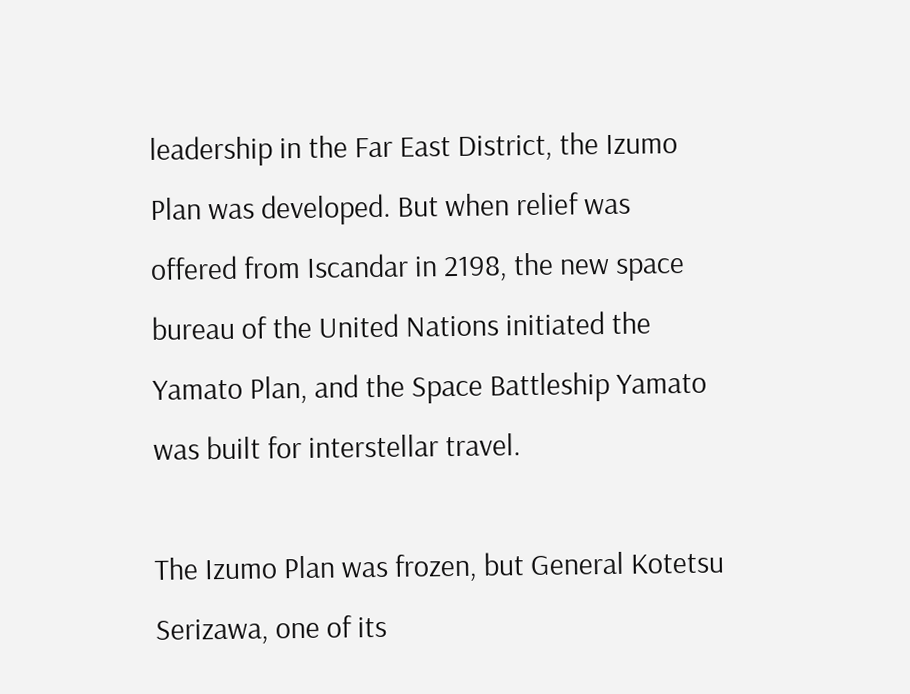leadership in the Far East District, the Izumo Plan was developed. But when relief was offered from Iscandar in 2198, the new space bureau of the United Nations initiated the Yamato Plan, and the Space Battleship Yamato was built for interstellar travel.

The Izumo Plan was frozen, but General Kotetsu Serizawa, one of its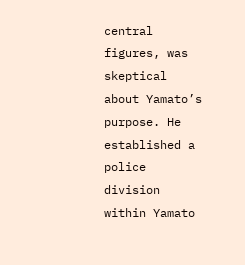central figures, was skeptical about Yamato’s purpose. He established a police division within Yamato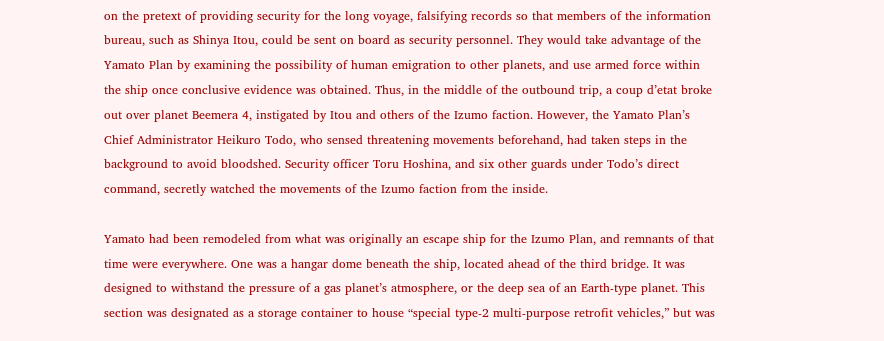on the pretext of providing security for the long voyage, falsifying records so that members of the information bureau, such as Shinya Itou, could be sent on board as security personnel. They would take advantage of the Yamato Plan by examining the possibility of human emigration to other planets, and use armed force within the ship once conclusive evidence was obtained. Thus, in the middle of the outbound trip, a coup d’etat broke out over planet Beemera 4, instigated by Itou and others of the Izumo faction. However, the Yamato Plan’s Chief Administrator Heikuro Todo, who sensed threatening movements beforehand, had taken steps in the background to avoid bloodshed. Security officer Toru Hoshina, and six other guards under Todo’s direct command, secretly watched the movements of the Izumo faction from the inside.

Yamato had been remodeled from what was originally an escape ship for the Izumo Plan, and remnants of that time were everywhere. One was a hangar dome beneath the ship, located ahead of the third bridge. It was designed to withstand the pressure of a gas planet’s atmosphere, or the deep sea of an Earth-type planet. This section was designated as a storage container to house “special type-2 multi-purpose retrofit vehicles,” but was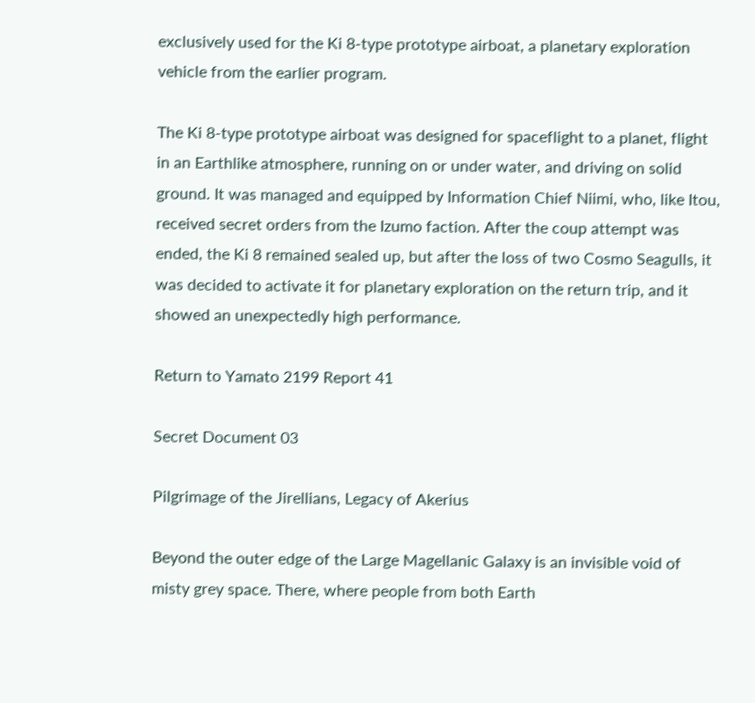exclusively used for the Ki 8-type prototype airboat, a planetary exploration vehicle from the earlier program.

The Ki 8-type prototype airboat was designed for spaceflight to a planet, flight in an Earthlike atmosphere, running on or under water, and driving on solid ground. It was managed and equipped by Information Chief Niimi, who, like Itou, received secret orders from the Izumo faction. After the coup attempt was ended, the Ki 8 remained sealed up, but after the loss of two Cosmo Seagulls, it was decided to activate it for planetary exploration on the return trip, and it showed an unexpectedly high performance.

Return to Yamato 2199 Report 41

Secret Document 03

Pilgrimage of the Jirellians, Legacy of Akerius

Beyond the outer edge of the Large Magellanic Galaxy is an invisible void of misty grey space. There, where people from both Earth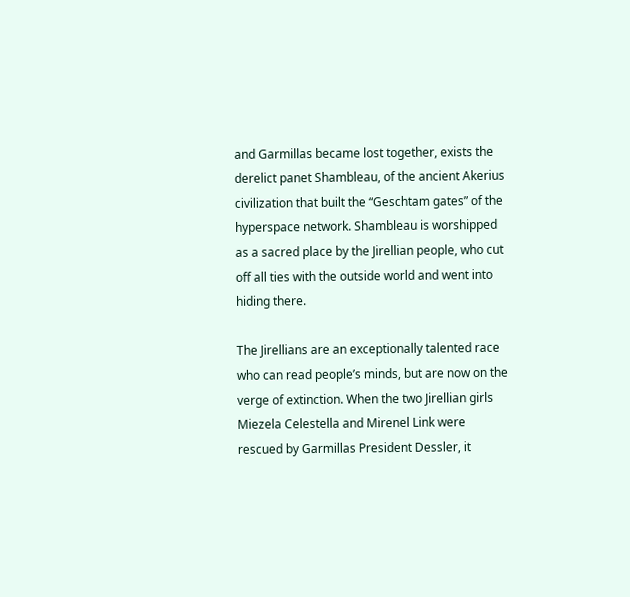and Garmillas became lost together, exists the derelict panet Shambleau, of the ancient Akerius civilization that built the “Geschtam gates” of the hyperspace network. Shambleau is worshipped as a sacred place by the Jirellian people, who cut off all ties with the outside world and went into hiding there.

The Jirellians are an exceptionally talented race who can read people’s minds, but are now on the verge of extinction. When the two Jirellian girls Miezela Celestella and Mirenel Link were rescued by Garmillas President Dessler, it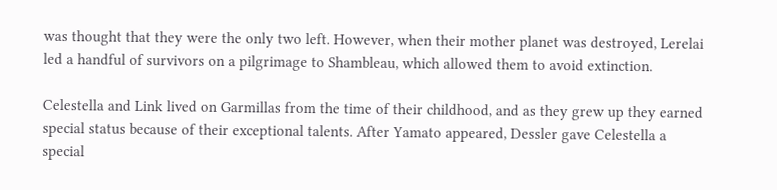was thought that they were the only two left. However, when their mother planet was destroyed, Lerelai led a handful of survivors on a pilgrimage to Shambleau, which allowed them to avoid extinction.

Celestella and Link lived on Garmillas from the time of their childhood, and as they grew up they earned special status because of their exceptional talents. After Yamato appeared, Dessler gave Celestella a special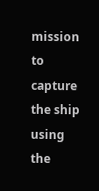mission to capture the ship using the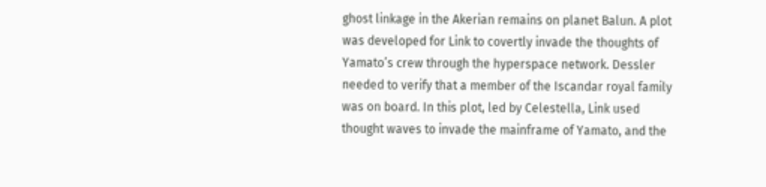ghost linkage in the Akerian remains on planet Balun. A plot was developed for Link to covertly invade the thoughts of Yamato’s crew through the hyperspace network. Dessler needed to verify that a member of the Iscandar royal family was on board. In this plot, led by Celestella, Link used thought waves to invade the mainframe of Yamato, and the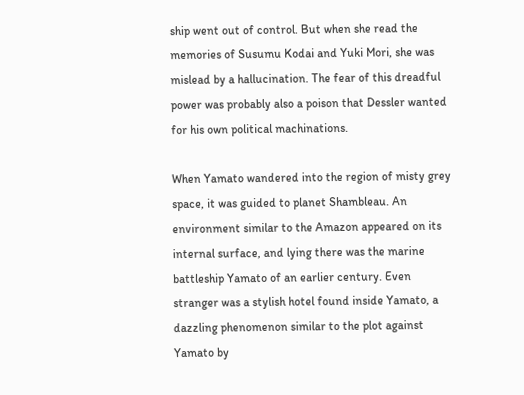ship went out of control. But when she read the memories of Susumu Kodai and Yuki Mori, she was mislead by a hallucination. The fear of this dreadful power was probably also a poison that Dessler wanted for his own political machinations.

When Yamato wandered into the region of misty grey space, it was guided to planet Shambleau. An environment similar to the Amazon appeared on its internal surface, and lying there was the marine battleship Yamato of an earlier century. Even stranger was a stylish hotel found inside Yamato, a dazzling phenomenon similar to the plot against Yamato by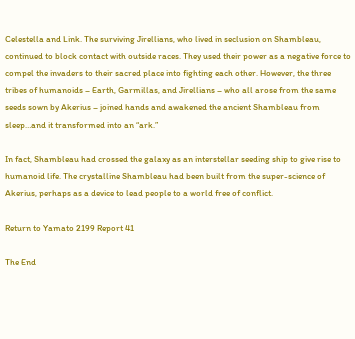Celestella and Link. The surviving Jirellians, who lived in seclusion on Shambleau, continued to block contact with outside races. They used their power as a negative force to compel the invaders to their sacred place into fighting each other. However, the three tribes of humanoids – Earth, Garmillas, and Jirellians – who all arose from the same seeds sown by Akerius – joined hands and awakened the ancient Shambleau from sleep…and it transformed into an “ark.”

In fact, Shambleau had crossed the galaxy as an interstellar seeding ship to give rise to humanoid life. The crystalline Shambleau had been built from the super-science of Akerius, perhaps as a device to lead people to a world free of conflict.

Return to Yamato 2199 Report 41

The End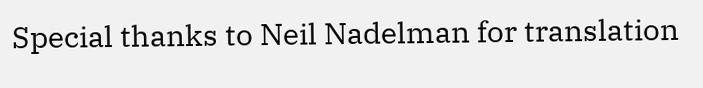Special thanks to Neil Nadelman for translation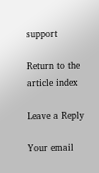support

Return to the article index

Leave a Reply

Your email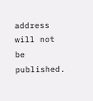address will not be published.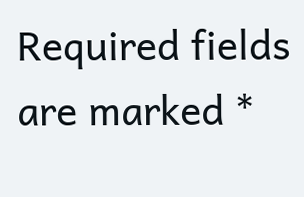Required fields are marked *